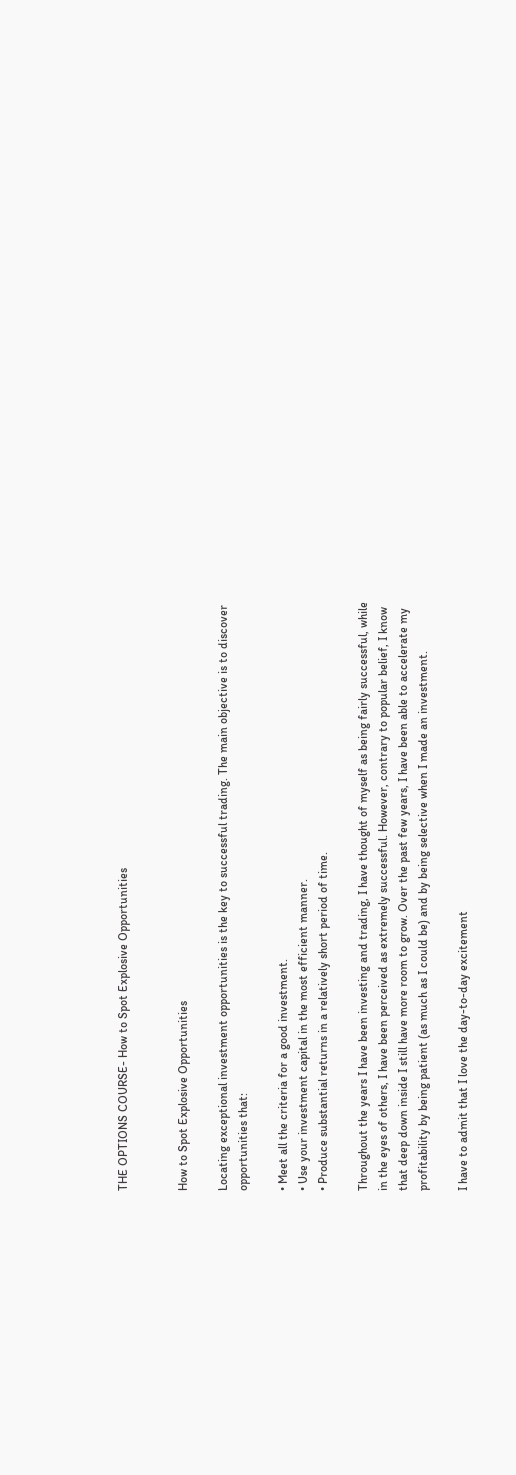THE OPTIONS COURSE- How to Spot Explosive Opportunities


How to Spot Explosive Opportunities

Locating exceptional investment opportunities is the key to successful trading. The main objective is to discover opportunities that:

• Meet all the criteria for a good investment.
• Use your investment capital in the most efficient manner.
• Produce substantial returns in a relatively short period of time.

Throughout the years I have been investing and trading, I have thought of myself as being fairly successful, while in the eyes of others, I have been perceived as extremely successful. However, contrary to popular belief, I know that deep down inside I still have more room to grow. Over the past few years, I have been able to accelerate my profitability by being patient (as much as I could be) and by being selective when I made an investment.

I have to admit that I love the day-to-day excitement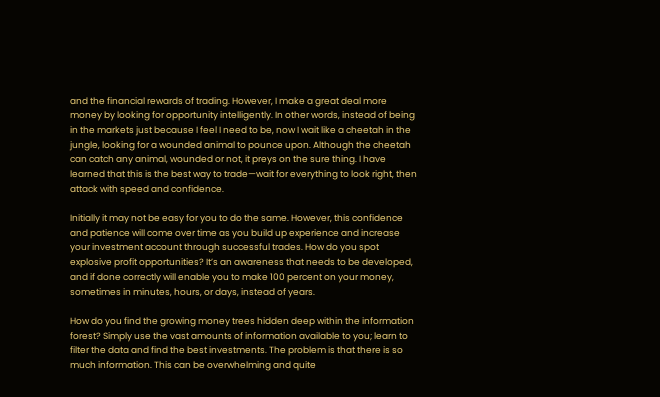and the financial rewards of trading. However, I make a great deal more money by looking for opportunity intelligently. In other words, instead of being in the markets just because I feel I need to be, now I wait like a cheetah in the jungle, looking for a wounded animal to pounce upon. Although the cheetah can catch any animal, wounded or not, it preys on the sure thing. I have learned that this is the best way to trade—wait for everything to look right, then attack with speed and confidence.

Initially it may not be easy for you to do the same. However, this confidence and patience will come over time as you build up experience and increase your investment account through successful trades. How do you spot explosive profit opportunities? It’s an awareness that needs to be developed, and if done correctly will enable you to make 100 percent on your money, sometimes in minutes, hours, or days, instead of years.

How do you find the growing money trees hidden deep within the information forest? Simply use the vast amounts of information available to you; learn to filter the data and find the best investments. The problem is that there is so much information. This can be overwhelming and quite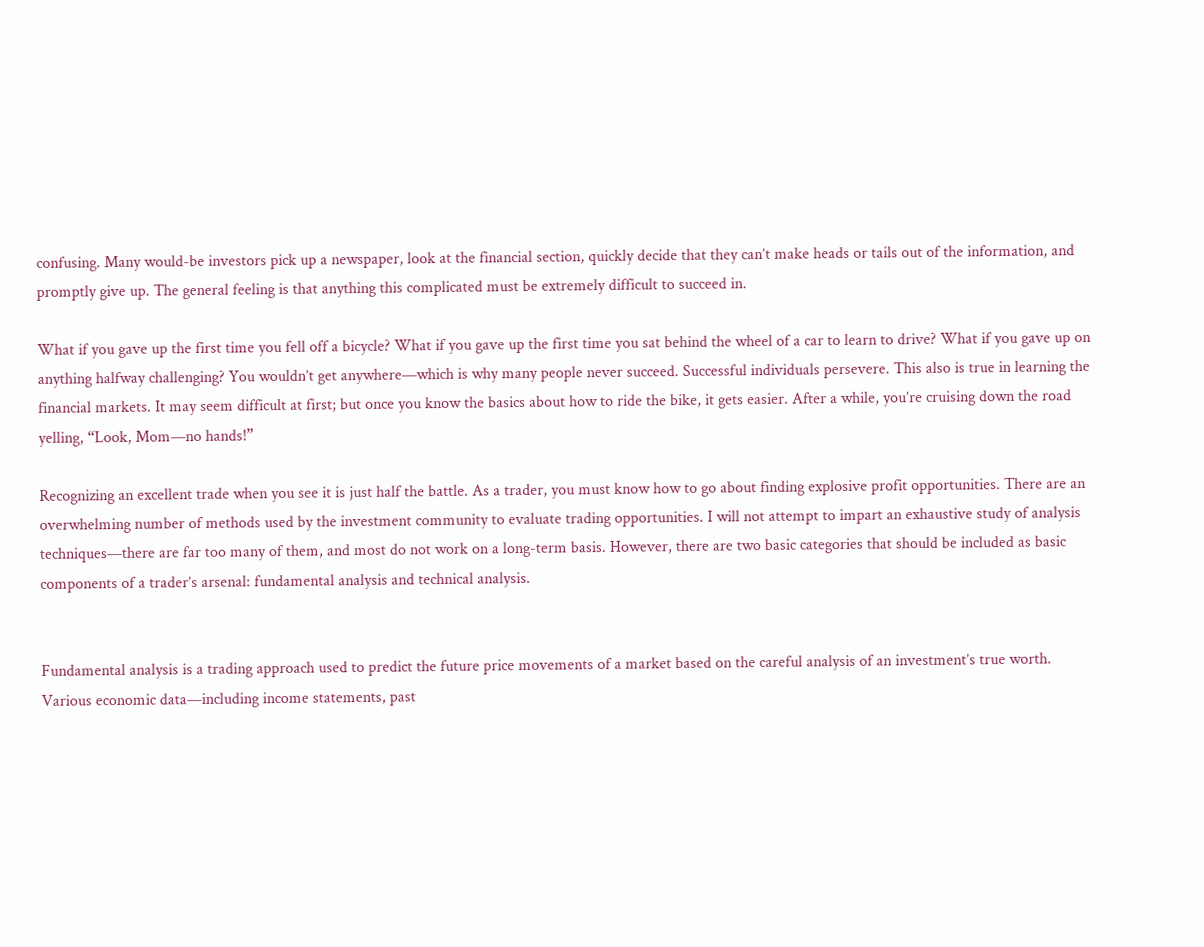confusing. Many would-be investors pick up a newspaper, look at the financial section, quickly decide that they can’t make heads or tails out of the information, and promptly give up. The general feeling is that anything this complicated must be extremely difficult to succeed in.

What if you gave up the first time you fell off a bicycle? What if you gave up the first time you sat behind the wheel of a car to learn to drive? What if you gave up on anything halfway challenging? You wouldn’t get anywhere—which is why many people never succeed. Successful individuals persevere. This also is true in learning the financial markets. It may seem difficult at first; but once you know the basics about how to ride the bike, it gets easier. After a while, you’re cruising down the road yelling, “Look, Mom—no hands!”

Recognizing an excellent trade when you see it is just half the battle. As a trader, you must know how to go about finding explosive profit opportunities. There are an overwhelming number of methods used by the investment community to evaluate trading opportunities. I will not attempt to impart an exhaustive study of analysis techniques—there are far too many of them, and most do not work on a long-term basis. However, there are two basic categories that should be included as basic components of a trader’s arsenal: fundamental analysis and technical analysis.


Fundamental analysis is a trading approach used to predict the future price movements of a market based on the careful analysis of an investment’s true worth. Various economic data—including income statements, past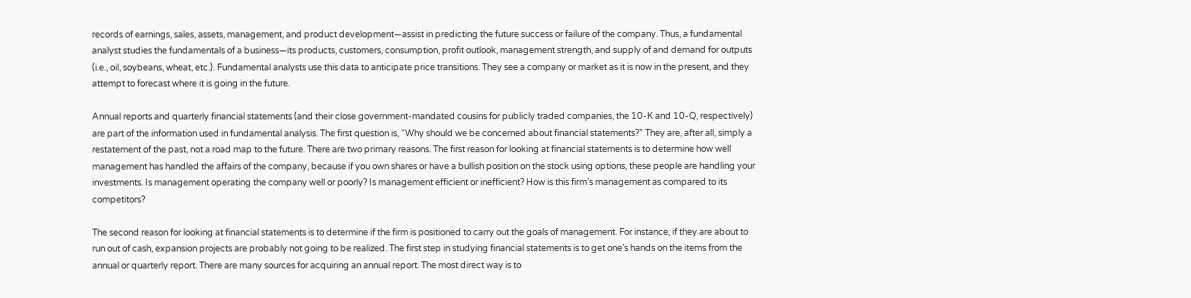records of earnings, sales, assets, management, and product development—assist in predicting the future success or failure of the company. Thus, a fundamental analyst studies the fundamentals of a business—its products, customers, consumption, profit outlook, management strength, and supply of and demand for outputs (i.e., oil, soybeans, wheat, etc.). Fundamental analysts use this data to anticipate price transitions. They see a company or market as it is now in the present, and they attempt to forecast where it is going in the future.

Annual reports and quarterly financial statements (and their close government-mandated cousins for publicly traded companies, the 10-K and 10-Q, respectively) are part of the information used in fundamental analysis. The first question is, “Why should we be concerned about financial statements?” They are, after all, simply a restatement of the past, not a road map to the future. There are two primary reasons. The first reason for looking at financial statements is to determine how well management has handled the affairs of the company, because if you own shares or have a bullish position on the stock using options, these people are handling your investments. Is management operating the company well or poorly? Is management efficient or inefficient? How is this firm’s management as compared to its competitors?

The second reason for looking at financial statements is to determine if the firm is positioned to carry out the goals of management. For instance, if they are about to run out of cash, expansion projects are probably not going to be realized. The first step in studying financial statements is to get one’s hands on the items from the annual or quarterly report. There are many sources for acquiring an annual report. The most direct way is to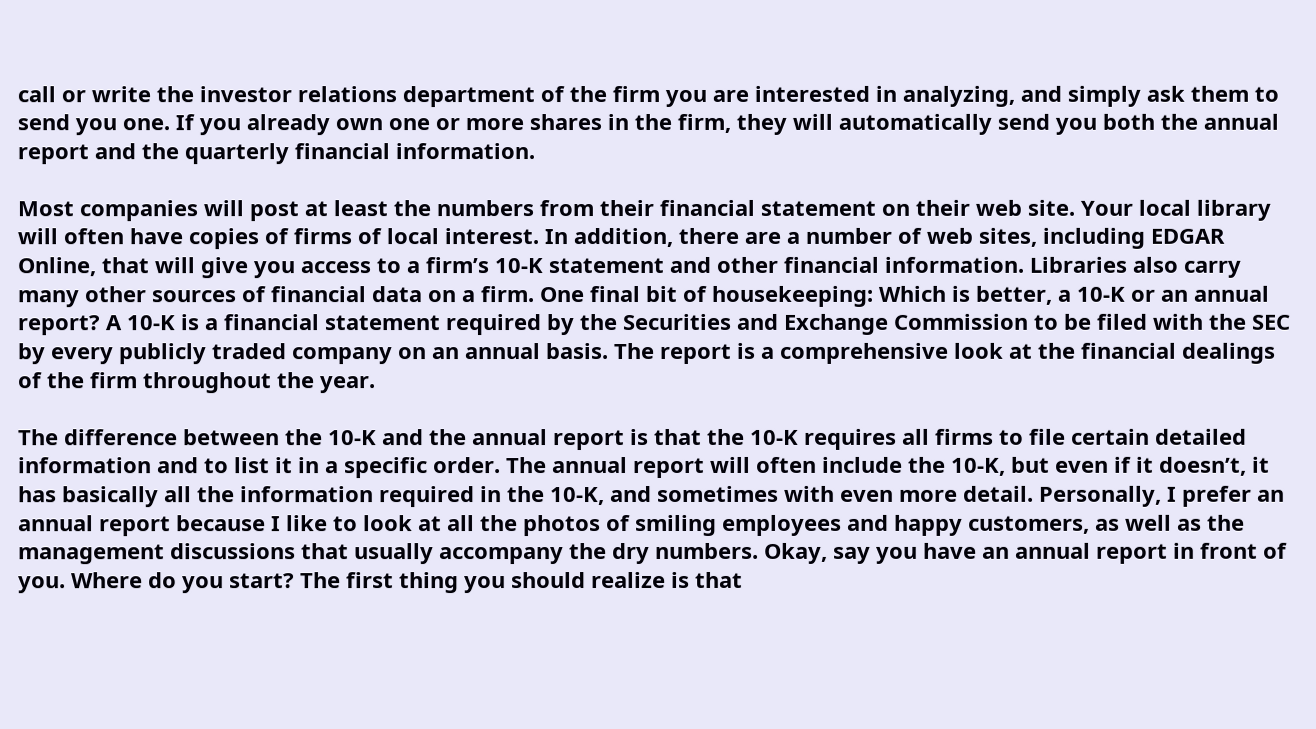call or write the investor relations department of the firm you are interested in analyzing, and simply ask them to send you one. If you already own one or more shares in the firm, they will automatically send you both the annual report and the quarterly financial information.

Most companies will post at least the numbers from their financial statement on their web site. Your local library will often have copies of firms of local interest. In addition, there are a number of web sites, including EDGAR Online, that will give you access to a firm’s 10-K statement and other financial information. Libraries also carry many other sources of financial data on a firm. One final bit of housekeeping: Which is better, a 10-K or an annual report? A 10-K is a financial statement required by the Securities and Exchange Commission to be filed with the SEC by every publicly traded company on an annual basis. The report is a comprehensive look at the financial dealings of the firm throughout the year.

The difference between the 10-K and the annual report is that the 10-K requires all firms to file certain detailed information and to list it in a specific order. The annual report will often include the 10-K, but even if it doesn’t, it has basically all the information required in the 10-K, and sometimes with even more detail. Personally, I prefer an annual report because I like to look at all the photos of smiling employees and happy customers, as well as the management discussions that usually accompany the dry numbers. Okay, say you have an annual report in front of you. Where do you start? The first thing you should realize is that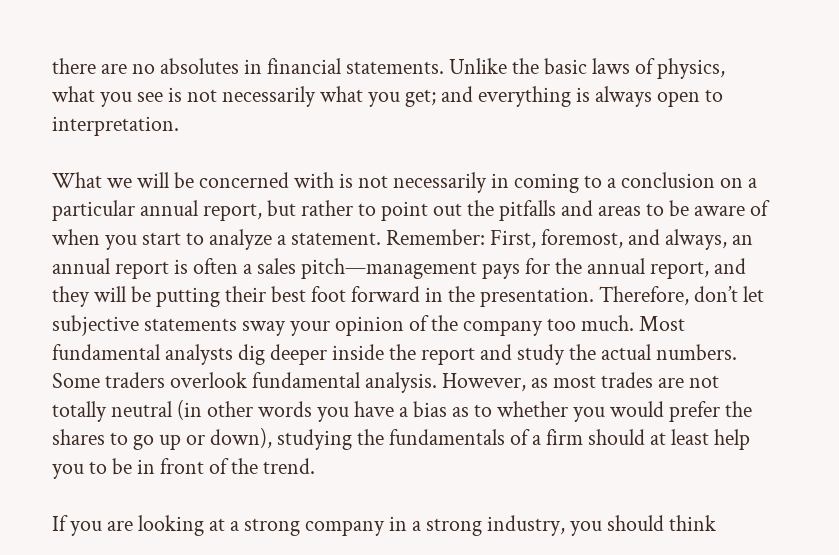there are no absolutes in financial statements. Unlike the basic laws of physics, what you see is not necessarily what you get; and everything is always open to interpretation.

What we will be concerned with is not necessarily in coming to a conclusion on a particular annual report, but rather to point out the pitfalls and areas to be aware of when you start to analyze a statement. Remember: First, foremost, and always, an annual report is often a sales pitch—management pays for the annual report, and they will be putting their best foot forward in the presentation. Therefore, don’t let subjective statements sway your opinion of the company too much. Most fundamental analysts dig deeper inside the report and study the actual numbers.  Some traders overlook fundamental analysis. However, as most trades are not totally neutral (in other words you have a bias as to whether you would prefer the shares to go up or down), studying the fundamentals of a firm should at least help you to be in front of the trend.

If you are looking at a strong company in a strong industry, you should think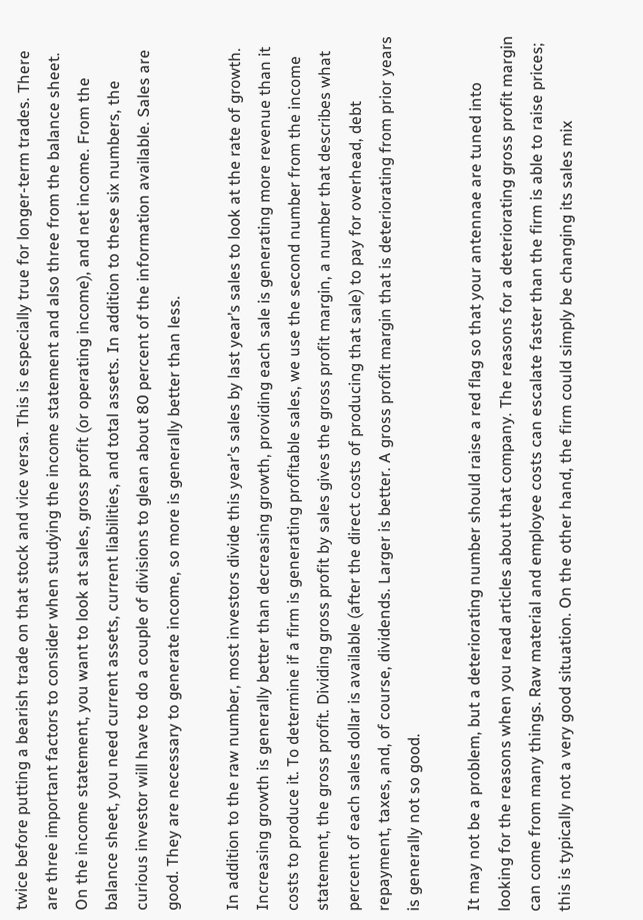twice before putting a bearish trade on that stock and vice versa. This is especially true for longer-term trades. There are three important factors to consider when studying the income statement and also three from the balance sheet. On the income statement, you want to look at sales, gross profit (or operating income), and net income. From the balance sheet, you need current assets, current liabilities, and total assets. In addition to these six numbers, the curious investor will have to do a couple of divisions to glean about 80 percent of the information available. Sales are good. They are necessary to generate income, so more is generally better than less.

In addition to the raw number, most investors divide this year’s sales by last year’s sales to look at the rate of growth. Increasing growth is generally better than decreasing growth, providing each sale is generating more revenue than it costs to produce it. To determine if a firm is generating profitable sales, we use the second number from the income statement, the gross profit. Dividing gross profit by sales gives the gross profit margin, a number that describes what percent of each sales dollar is available (after the direct costs of producing that sale) to pay for overhead, debt repayment, taxes, and, of course, dividends. Larger is better. A gross profit margin that is deteriorating from prior years is generally not so good.

It may not be a problem, but a deteriorating number should raise a red flag so that your antennae are tuned into looking for the reasons when you read articles about that company. The reasons for a deteriorating gross profit margin can come from many things. Raw material and employee costs can escalate faster than the firm is able to raise prices; this is typically not a very good situation. On the other hand, the firm could simply be changing its sales mix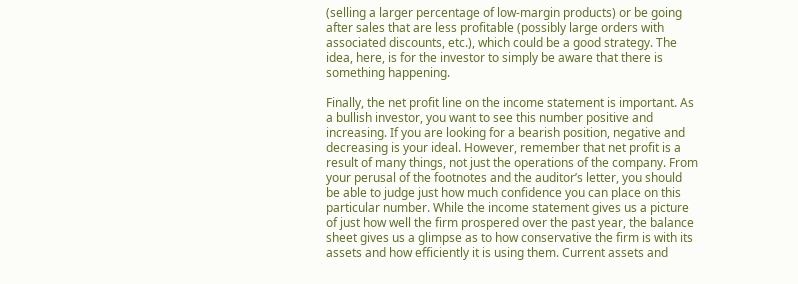(selling a larger percentage of low-margin products) or be going after sales that are less profitable (possibly large orders with associated discounts, etc.), which could be a good strategy. The idea, here, is for the investor to simply be aware that there is something happening.

Finally, the net profit line on the income statement is important. As a bullish investor, you want to see this number positive and increasing. If you are looking for a bearish position, negative and decreasing is your ideal. However, remember that net profit is a result of many things, not just the operations of the company. From your perusal of the footnotes and the auditor’s letter, you should be able to judge just how much confidence you can place on this particular number. While the income statement gives us a picture of just how well the firm prospered over the past year, the balance sheet gives us a glimpse as to how conservative the firm is with its assets and how efficiently it is using them. Current assets and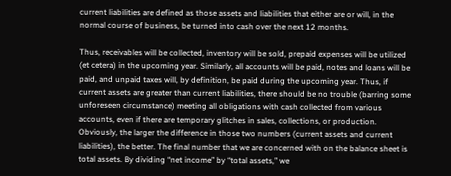current liabilities are defined as those assets and liabilities that either are or will, in the normal course of business, be turned into cash over the next 12 months.

Thus, receivables will be collected, inventory will be sold, prepaid expenses will be utilized (et cetera) in the upcoming year. Similarly, all accounts will be paid, notes and loans will be paid, and unpaid taxes will, by definition, be paid during the upcoming year. Thus, if current assets are greater than current liabilities, there should be no trouble (barring some unforeseen circumstance) meeting all obligations with cash collected from various accounts, even if there are temporary glitches in sales, collections, or production. Obviously, the larger the difference in those two numbers (current assets and current liabilities), the better. The final number that we are concerned with on the balance sheet is total assets. By dividing “net income” by “total assets,” we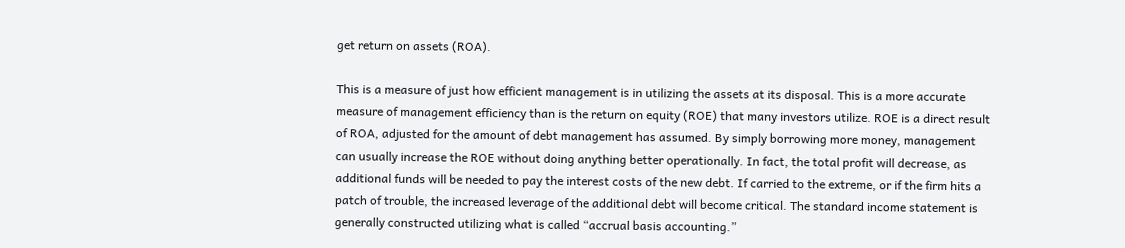get return on assets (ROA).

This is a measure of just how efficient management is in utilizing the assets at its disposal. This is a more accurate measure of management efficiency than is the return on equity (ROE) that many investors utilize. ROE is a direct result of ROA, adjusted for the amount of debt management has assumed. By simply borrowing more money, management can usually increase the ROE without doing anything better operationally. In fact, the total profit will decrease, as additional funds will be needed to pay the interest costs of the new debt. If carried to the extreme, or if the firm hits a patch of trouble, the increased leverage of the additional debt will become critical. The standard income statement is generally constructed utilizing what is called “accrual basis accounting.”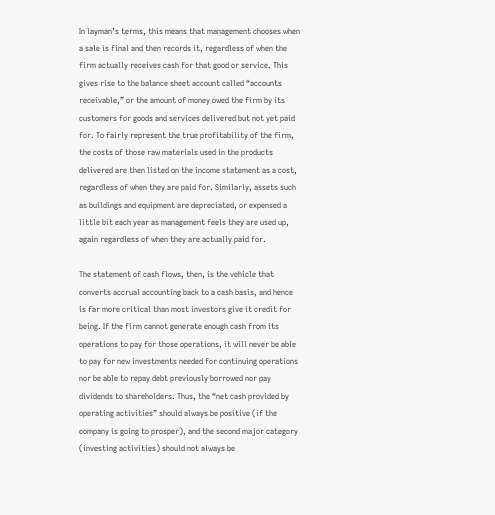In layman’s terms, this means that management chooses when a sale is final and then records it, regardless of when the firm actually receives cash for that good or service. This gives rise to the balance sheet account called “accounts receivable,” or the amount of money owed the firm by its customers for goods and services delivered but not yet paid for. To fairly represent the true profitability of the firm, the costs of those raw materials used in the products delivered are then listed on the income statement as a cost, regardless of when they are paid for. Similarly, assets such as buildings and equipment are depreciated, or expensed a little bit each year as management feels they are used up, again regardless of when they are actually paid for.

The statement of cash flows, then, is the vehicle that converts accrual accounting back to a cash basis, and hence is far more critical than most investors give it credit for being. If the firm cannot generate enough cash from its operations to pay for those operations, it will never be able to pay for new investments needed for continuing operations nor be able to repay debt previously borrowed nor pay dividends to shareholders. Thus, the “net cash provided by operating activities” should always be positive (if the company is going to prosper), and the second major category (investing activities) should not always be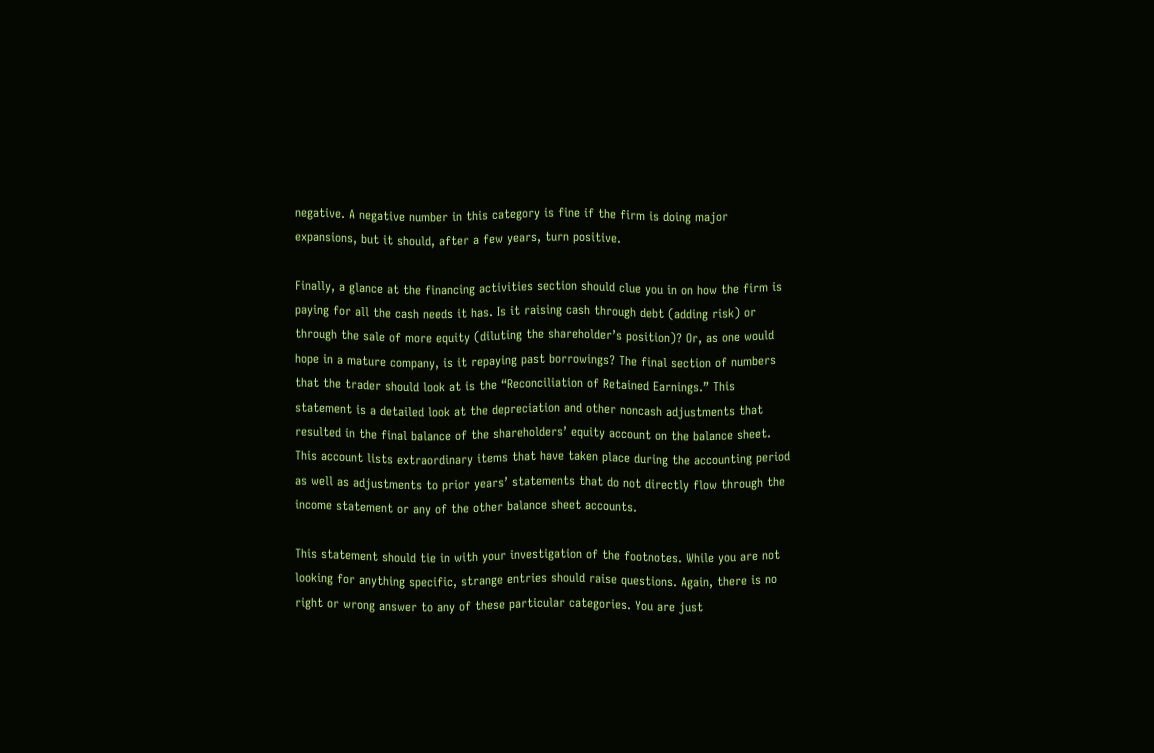negative. A negative number in this category is fine if the firm is doing major expansions, but it should, after a few years, turn positive.

Finally, a glance at the financing activities section should clue you in on how the firm is paying for all the cash needs it has. Is it raising cash through debt (adding risk) or through the sale of more equity (diluting the shareholder’s position)? Or, as one would hope in a mature company, is it repaying past borrowings? The final section of numbers that the trader should look at is the “Reconciliation of Retained Earnings.” This statement is a detailed look at the depreciation and other noncash adjustments that resulted in the final balance of the shareholders’ equity account on the balance sheet. This account lists extraordinary items that have taken place during the accounting period as well as adjustments to prior years’ statements that do not directly flow through the income statement or any of the other balance sheet accounts.

This statement should tie in with your investigation of the footnotes. While you are not looking for anything specific, strange entries should raise questions. Again, there is no right or wrong answer to any of these particular categories. You are just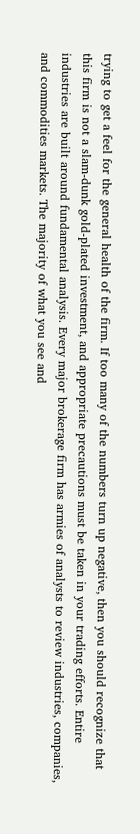trying to get a feel for the general health of the firm. If too many of the numbers turn up negative, then you should recognize that this firm is not a slam-dunk gold-plated investment, and appropriate precautions must be taken in your trading efforts. Entire industries are built around fundamental analysis. Every major brokerage firm has armies of analysts to review industries, companies, and commodities markets. The majority of what you see and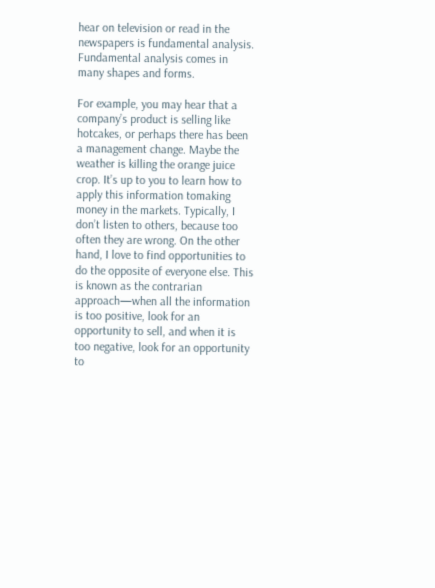hear on television or read in the newspapers is fundamental analysis. Fundamental analysis comes in many shapes and forms.

For example, you may hear that a company’s product is selling like hotcakes, or perhaps there has been a management change. Maybe the weather is killing the orange juice crop. It’s up to you to learn how to apply this information tomaking money in the markets. Typically, I don’t listen to others, because too often they are wrong. On the other hand, I love to find opportunities to do the opposite of everyone else. This is known as the contrarian approach—when all the information is too positive, look for an opportunity to sell, and when it is too negative, look for an opportunity to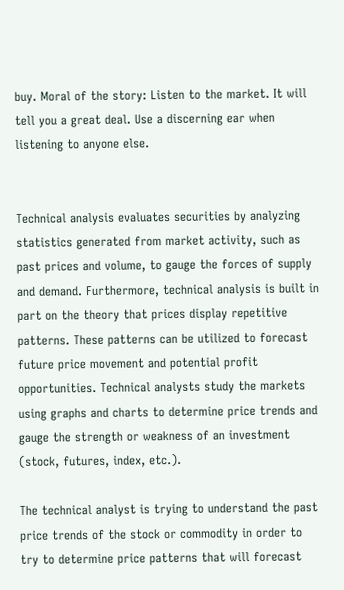buy. Moral of the story: Listen to the market. It will tell you a great deal. Use a discerning ear when listening to anyone else.


Technical analysis evaluates securities by analyzing statistics generated from market activity, such as past prices and volume, to gauge the forces of supply and demand. Furthermore, technical analysis is built in part on the theory that prices display repetitive patterns. These patterns can be utilized to forecast future price movement and potential profit opportunities. Technical analysts study the markets using graphs and charts to determine price trends and gauge the strength or weakness of an investment (stock, futures, index, etc.).

The technical analyst is trying to understand the past price trends of the stock or commodity in order to try to determine price patterns that will forecast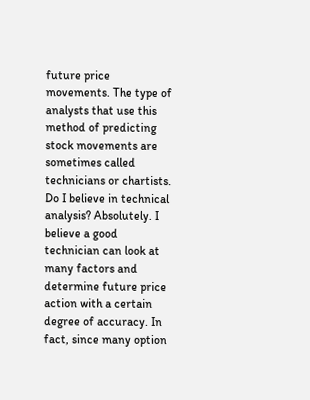future price movements. The type of analysts that use this method of predicting stock movements are sometimes called technicians or chartists. Do I believe in technical analysis? Absolutely. I believe a good technician can look at many factors and determine future price action with a certain degree of accuracy. In fact, since many option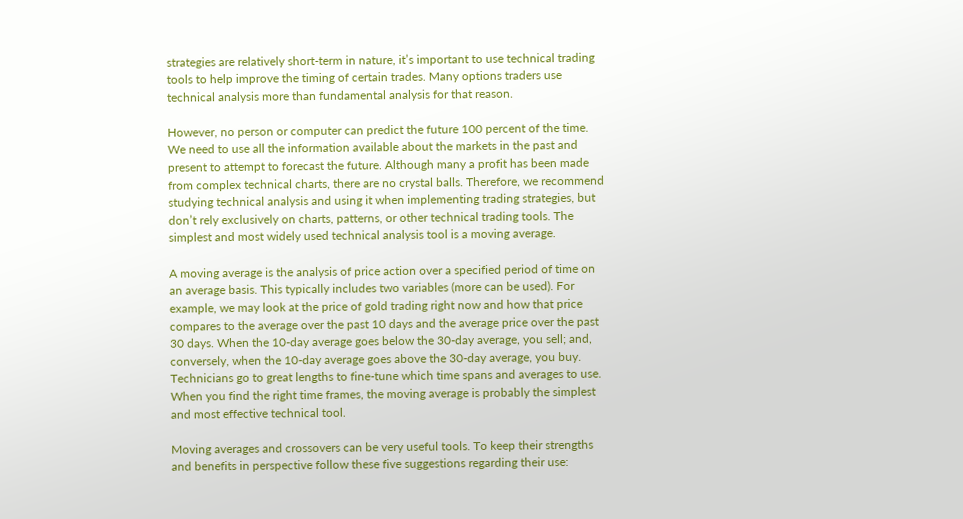strategies are relatively short-term in nature, it’s important to use technical trading tools to help improve the timing of certain trades. Many options traders use technical analysis more than fundamental analysis for that reason.

However, no person or computer can predict the future 100 percent of the time.  We need to use all the information available about the markets in the past and present to attempt to forecast the future. Although many a profit has been made from complex technical charts, there are no crystal balls. Therefore, we recommend studying technical analysis and using it when implementing trading strategies, but don’t rely exclusively on charts, patterns, or other technical trading tools. The simplest and most widely used technical analysis tool is a moving average.

A moving average is the analysis of price action over a specified period of time on an average basis. This typically includes two variables (more can be used). For example, we may look at the price of gold trading right now and how that price compares to the average over the past 10 days and the average price over the past 30 days. When the 10-day average goes below the 30-day average, you sell; and, conversely, when the 10-day average goes above the 30-day average, you buy. Technicians go to great lengths to fine-tune which time spans and averages to use. When you find the right time frames, the moving average is probably the simplest and most effective technical tool.

Moving averages and crossovers can be very useful tools. To keep their strengths and benefits in perspective follow these five suggestions regarding their use: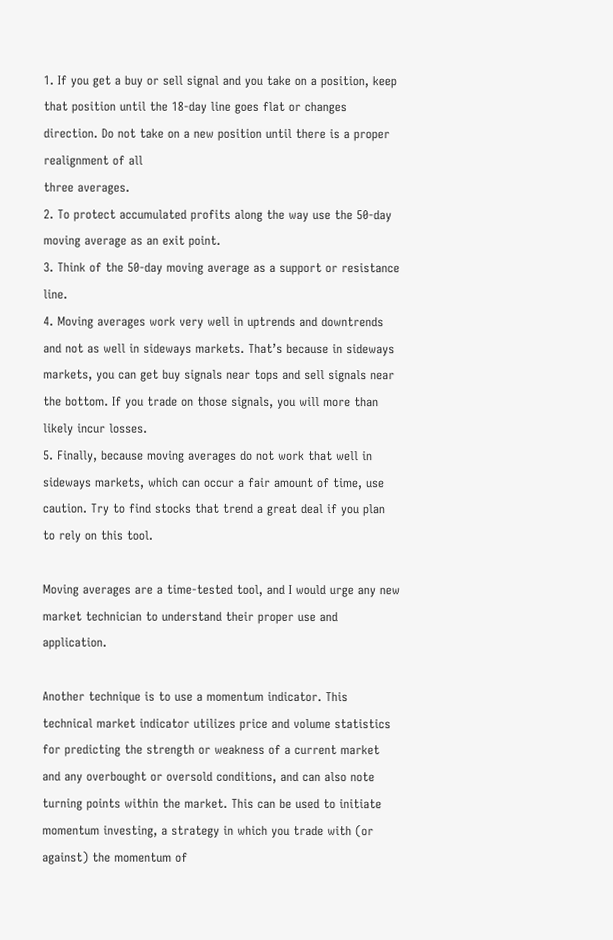1. If you get a buy or sell signal and you take on a position, keep that position until the 18-day line goes flat or changes direction. Do not take on a new position until there is a proper realignment of all
three averages.
2. To protect accumulated profits along the way use the 50-day moving average as an exit point.
3. Think of the 50-day moving average as a support or resistance line.
4. Moving averages work very well in uptrends and downtrends and not as well in sideways markets. That’s because in sideways markets, you can get buy signals near tops and sell signals near the bottom. If you trade on those signals, you will more than likely incur losses.
5. Finally, because moving averages do not work that well in sideways markets, which can occur a fair amount of time, use caution. Try to find stocks that trend a great deal if you plan to rely on this tool.

Moving averages are a time-tested tool, and I would urge any new market technician to understand their proper use and application.

Another technique is to use a momentum indicator. This technical market indicator utilizes price and volume statistics for predicting the strength or weakness of a current market and any overbought or oversold conditions, and can also note turning points within the market. This can be used to initiate momentum investing, a strategy in which you trade with (or against) the momentum of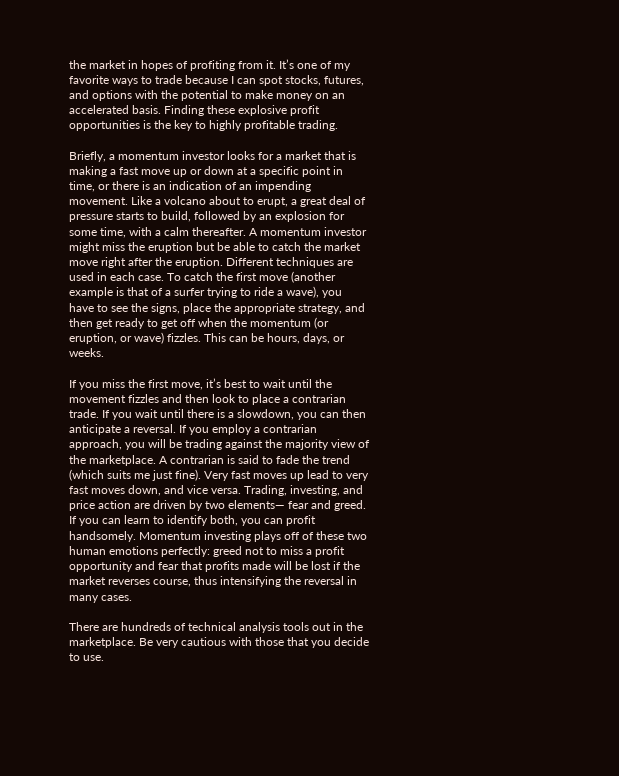the market in hopes of profiting from it. It’s one of my favorite ways to trade because I can spot stocks, futures, and options with the potential to make money on an accelerated basis. Finding these explosive profit opportunities is the key to highly profitable trading.

Briefly, a momentum investor looks for a market that is making a fast move up or down at a specific point in time, or there is an indication of an impending movement. Like a volcano about to erupt, a great deal of pressure starts to build, followed by an explosion for some time, with a calm thereafter. A momentum investor might miss the eruption but be able to catch the market move right after the eruption. Different techniques are used in each case. To catch the first move (another example is that of a surfer trying to ride a wave), you have to see the signs, place the appropriate strategy, and then get ready to get off when the momentum (or eruption, or wave) fizzles. This can be hours, days, or weeks.

If you miss the first move, it’s best to wait until the movement fizzles and then look to place a contrarian trade. If you wait until there is a slowdown, you can then anticipate a reversal. If you employ a contrarian approach, you will be trading against the majority view of the marketplace. A contrarian is said to fade the trend (which suits me just fine). Very fast moves up lead to very fast moves down, and vice versa. Trading, investing, and price action are driven by two elements— fear and greed. If you can learn to identify both, you can profit handsomely. Momentum investing plays off of these two human emotions perfectly: greed not to miss a profit opportunity and fear that profits made will be lost if the market reverses course, thus intensifying the reversal in many cases.

There are hundreds of technical analysis tools out in the marketplace. Be very cautious with those that you decide to use.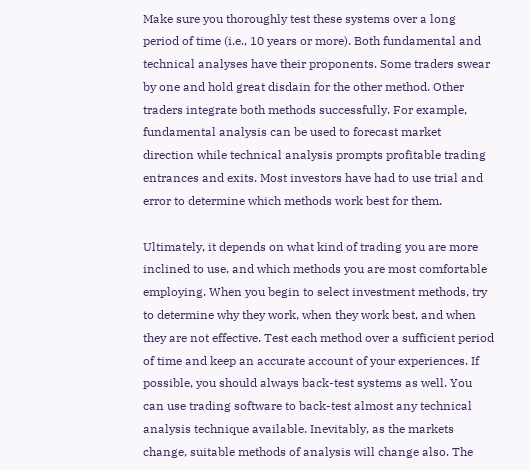Make sure you thoroughly test these systems over a long period of time (i.e., 10 years or more). Both fundamental and technical analyses have their proponents. Some traders swear by one and hold great disdain for the other method. Other traders integrate both methods successfully. For example, fundamental analysis can be used to forecast market direction while technical analysis prompts profitable trading entrances and exits. Most investors have had to use trial and error to determine which methods work best for them.

Ultimately, it depends on what kind of trading you are more inclined to use, and which methods you are most comfortable employing. When you begin to select investment methods, try to determine why they work, when they work best, and when they are not effective. Test each method over a sufficient period of time and keep an accurate account of your experiences. If possible, you should always back-test systems as well. You can use trading software to back-test almost any technical analysis technique available. Inevitably, as the markets change, suitable methods of analysis will change also. The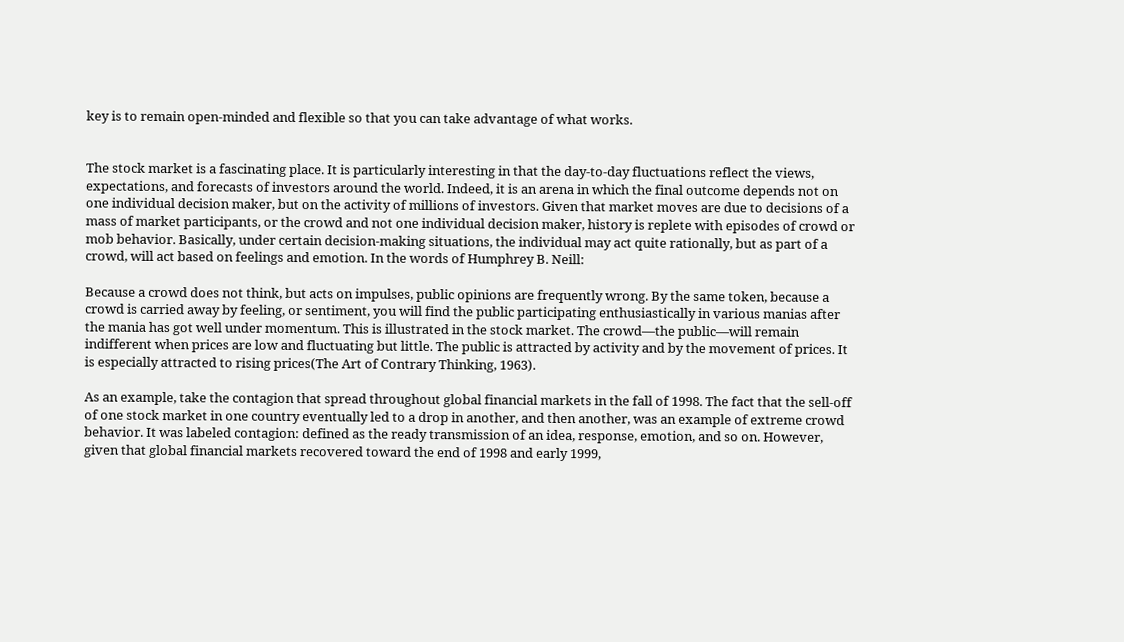key is to remain open-minded and flexible so that you can take advantage of what works.


The stock market is a fascinating place. It is particularly interesting in that the day-to-day fluctuations reflect the views, expectations, and forecasts of investors around the world. Indeed, it is an arena in which the final outcome depends not on one individual decision maker, but on the activity of millions of investors. Given that market moves are due to decisions of a mass of market participants, or the crowd and not one individual decision maker, history is replete with episodes of crowd or mob behavior. Basically, under certain decision-making situations, the individual may act quite rationally, but as part of a crowd, will act based on feelings and emotion. In the words of Humphrey B. Neill:

Because a crowd does not think, but acts on impulses, public opinions are frequently wrong. By the same token, because a crowd is carried away by feeling, or sentiment, you will find the public participating enthusiastically in various manias after the mania has got well under momentum. This is illustrated in the stock market. The crowd—the public—will remain indifferent when prices are low and fluctuating but little. The public is attracted by activity and by the movement of prices. It is especially attracted to rising prices(The Art of Contrary Thinking, 1963).

As an example, take the contagion that spread throughout global financial markets in the fall of 1998. The fact that the sell-off of one stock market in one country eventually led to a drop in another, and then another, was an example of extreme crowd behavior. It was labeled contagion: defined as the ready transmission of an idea, response, emotion, and so on. However, given that global financial markets recovered toward the end of 1998 and early 1999,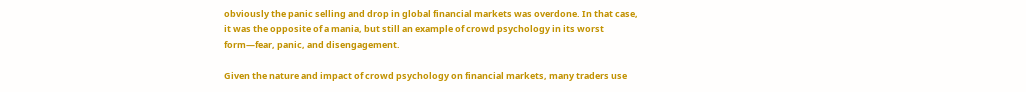obviously the panic selling and drop in global financial markets was overdone. In that case, it was the opposite of a mania, but still an example of crowd psychology in its worst form—fear, panic, and disengagement.

Given the nature and impact of crowd psychology on financial markets, many traders use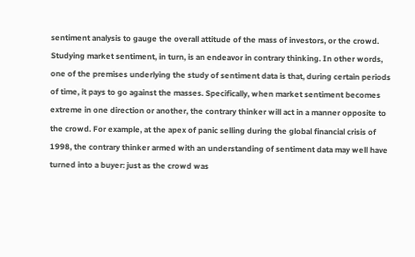sentiment analysis to gauge the overall attitude of the mass of investors, or the crowd. Studying market sentiment, in turn, is an endeavor in contrary thinking. In other words, one of the premises underlying the study of sentiment data is that, during certain periods of time, it pays to go against the masses. Specifically, when market sentiment becomes extreme in one direction or another, the contrary thinker will act in a manner opposite to the crowd. For example, at the apex of panic selling during the global financial crisis of 1998, the contrary thinker armed with an understanding of sentiment data may well have turned into a buyer: just as the crowd was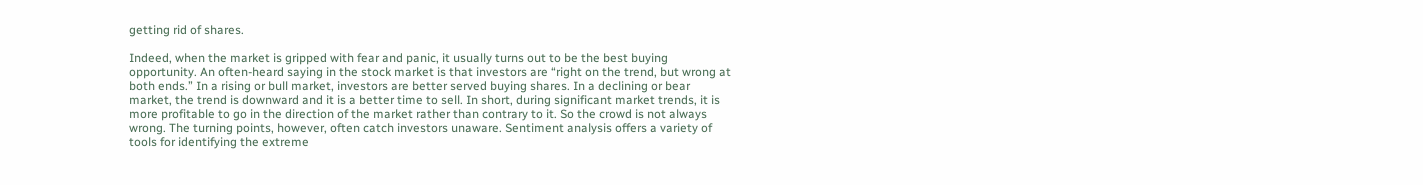getting rid of shares.

Indeed, when the market is gripped with fear and panic, it usually turns out to be the best buying opportunity. An often-heard saying in the stock market is that investors are “right on the trend, but wrong at both ends.” In a rising or bull market, investors are better served buying shares. In a declining or bear market, the trend is downward and it is a better time to sell. In short, during significant market trends, it is more profitable to go in the direction of the market rather than contrary to it. So the crowd is not always wrong. The turning points, however, often catch investors unaware. Sentiment analysis offers a variety of tools for identifying the extreme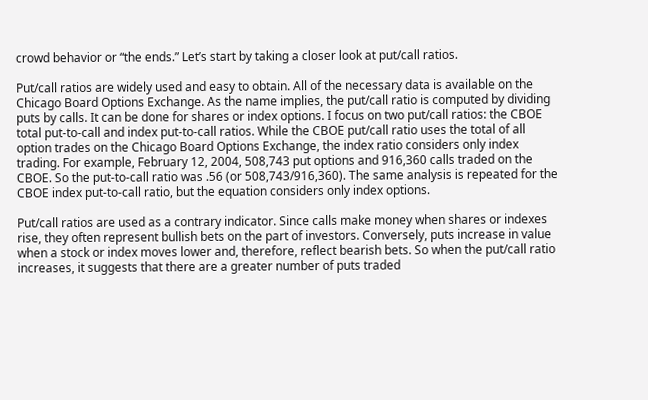crowd behavior or “the ends.” Let’s start by taking a closer look at put/call ratios.

Put/call ratios are widely used and easy to obtain. All of the necessary data is available on the Chicago Board Options Exchange. As the name implies, the put/call ratio is computed by dividing puts by calls. It can be done for shares or index options. I focus on two put/call ratios: the CBOE total put-to-call and index put-to-call ratios. While the CBOE put/call ratio uses the total of all option trades on the Chicago Board Options Exchange, the index ratio considers only index trading. For example, February 12, 2004, 508,743 put options and 916,360 calls traded on the CBOE. So the put-to-call ratio was .56 (or 508,743/916,360). The same analysis is repeated for the CBOE index put-to-call ratio, but the equation considers only index options.

Put/call ratios are used as a contrary indicator. Since calls make money when shares or indexes rise, they often represent bullish bets on the part of investors. Conversely, puts increase in value when a stock or index moves lower and, therefore, reflect bearish bets. So when the put/call ratio increases, it suggests that there are a greater number of puts traded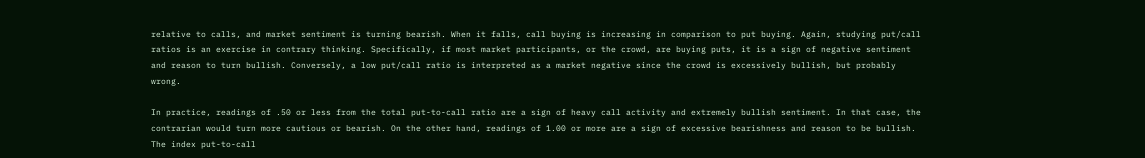relative to calls, and market sentiment is turning bearish. When it falls, call buying is increasing in comparison to put buying. Again, studying put/call ratios is an exercise in contrary thinking. Specifically, if most market participants, or the crowd, are buying puts, it is a sign of negative sentiment and reason to turn bullish. Conversely, a low put/call ratio is interpreted as a market negative since the crowd is excessively bullish, but probably wrong.

In practice, readings of .50 or less from the total put-to-call ratio are a sign of heavy call activity and extremely bullish sentiment. In that case, the contrarian would turn more cautious or bearish. On the other hand, readings of 1.00 or more are a sign of excessive bearishness and reason to be bullish. The index put-to-call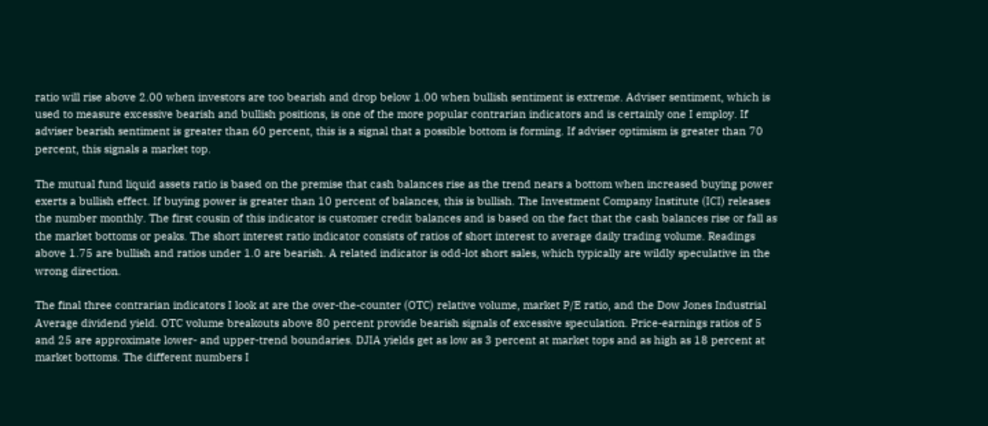ratio will rise above 2.00 when investors are too bearish and drop below 1.00 when bullish sentiment is extreme. Adviser sentiment, which is used to measure excessive bearish and bullish positions, is one of the more popular contrarian indicators and is certainly one I employ. If adviser bearish sentiment is greater than 60 percent, this is a signal that a possible bottom is forming. If adviser optimism is greater than 70 percent, this signals a market top.

The mutual fund liquid assets ratio is based on the premise that cash balances rise as the trend nears a bottom when increased buying power exerts a bullish effect. If buying power is greater than 10 percent of balances, this is bullish. The Investment Company Institute (ICI) releases the number monthly. The first cousin of this indicator is customer credit balances and is based on the fact that the cash balances rise or fall as the market bottoms or peaks. The short interest ratio indicator consists of ratios of short interest to average daily trading volume. Readings above 1.75 are bullish and ratios under 1.0 are bearish. A related indicator is odd-lot short sales, which typically are wildly speculative in the wrong direction.

The final three contrarian indicators I look at are the over-the-counter (OTC) relative volume, market P/E ratio, and the Dow Jones Industrial Average dividend yield. OTC volume breakouts above 80 percent provide bearish signals of excessive speculation. Price-earnings ratios of 5 and 25 are approximate lower- and upper-trend boundaries. DJIA yields get as low as 3 percent at market tops and as high as 18 percent at market bottoms. The different numbers I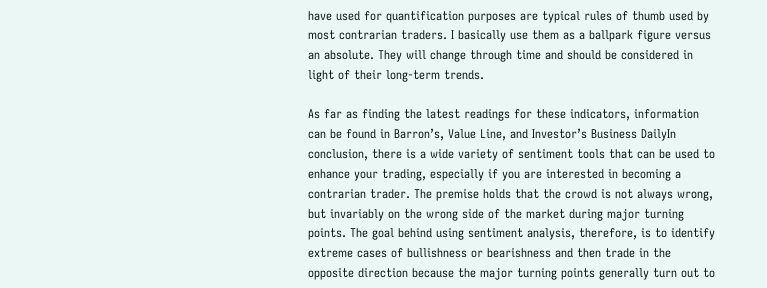have used for quantification purposes are typical rules of thumb used by most contrarian traders. I basically use them as a ballpark figure versus an absolute. They will change through time and should be considered in light of their long-term trends.

As far as finding the latest readings for these indicators, information can be found in Barron’s, Value Line, and Investor’s Business DailyIn conclusion, there is a wide variety of sentiment tools that can be used to enhance your trading, especially if you are interested in becoming a contrarian trader. The premise holds that the crowd is not always wrong, but invariably on the wrong side of the market during major turning points. The goal behind using sentiment analysis, therefore, is to identify extreme cases of bullishness or bearishness and then trade in the opposite direction because the major turning points generally turn out to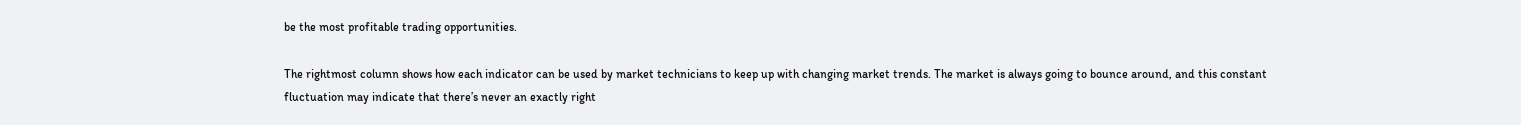be the most profitable trading opportunities.

The rightmost column shows how each indicator can be used by market technicians to keep up with changing market trends. The market is always going to bounce around, and this constant fluctuation may indicate that there’s never an exactly right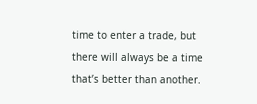time to enter a trade, but there will always be a time that’s better than another.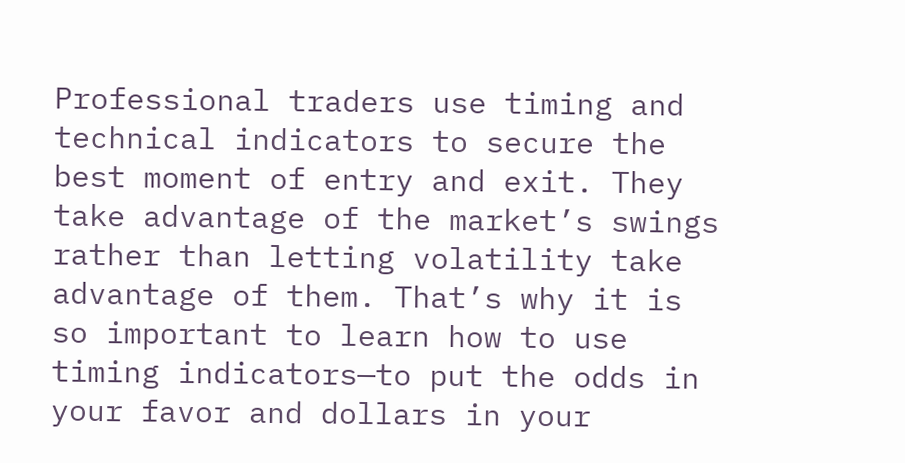Professional traders use timing and technical indicators to secure the best moment of entry and exit. They take advantage of the market’s swings rather than letting volatility take advantage of them. That’s why it is so important to learn how to use timing indicators—to put the odds in your favor and dollars in your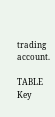trading account.

TABLE  Key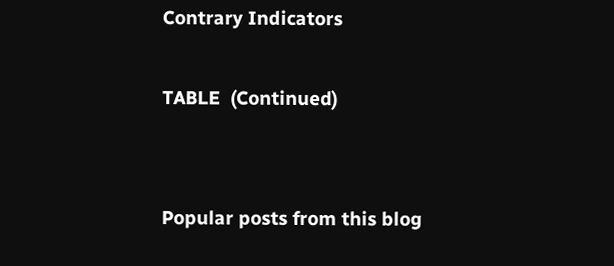Contrary Indicators

TABLE  (Continued)


Popular posts from this blog